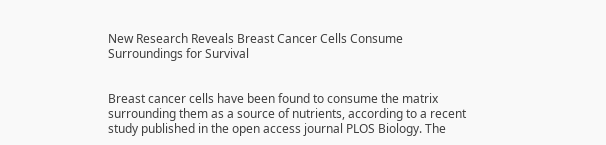New Research Reveals Breast Cancer Cells Consume Surroundings for Survival


Breast cancer cells have been found to consume the matrix surrounding them as a source of nutrients, according to a recent study published in the open access journal PLOS Biology. The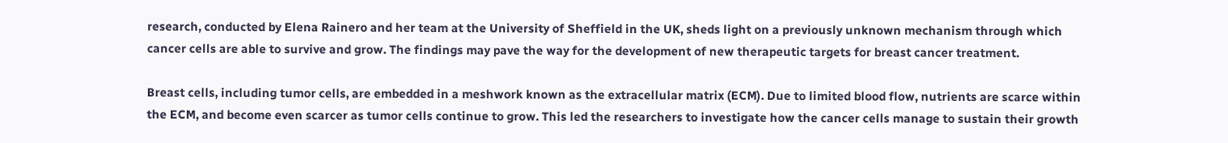research, conducted by Elena Rainero and her team at the University of Sheffield in the UK, sheds light on a previously unknown mechanism through which cancer cells are able to survive and grow. The findings may pave the way for the development of new therapeutic targets for breast cancer treatment.

Breast cells, including tumor cells, are embedded in a meshwork known as the extracellular matrix (ECM). Due to limited blood flow, nutrients are scarce within the ECM, and become even scarcer as tumor cells continue to grow. This led the researchers to investigate how the cancer cells manage to sustain their growth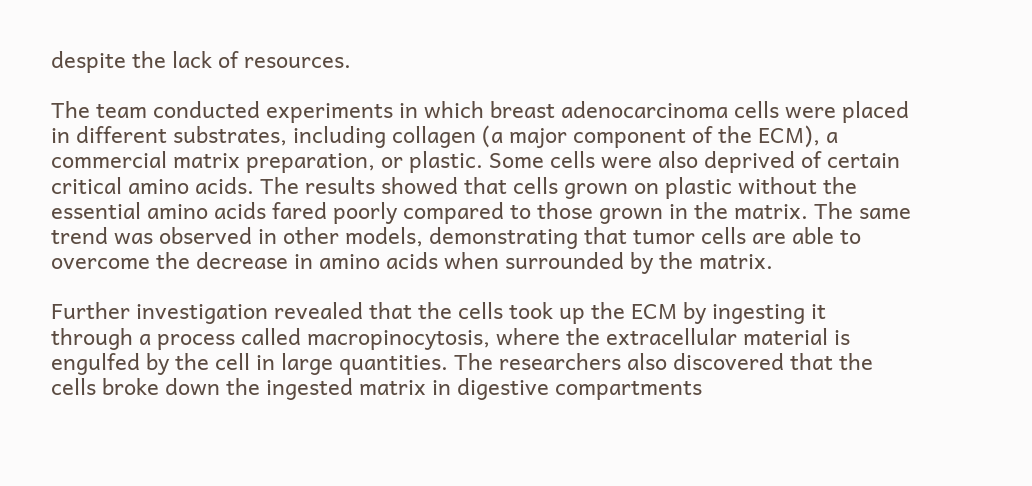despite the lack of resources.

The team conducted experiments in which breast adenocarcinoma cells were placed in different substrates, including collagen (a major component of the ECM), a commercial matrix preparation, or plastic. Some cells were also deprived of certain critical amino acids. The results showed that cells grown on plastic without the essential amino acids fared poorly compared to those grown in the matrix. The same trend was observed in other models, demonstrating that tumor cells are able to overcome the decrease in amino acids when surrounded by the matrix.

Further investigation revealed that the cells took up the ECM by ingesting it through a process called macropinocytosis, where the extracellular material is engulfed by the cell in large quantities. The researchers also discovered that the cells broke down the ingested matrix in digestive compartments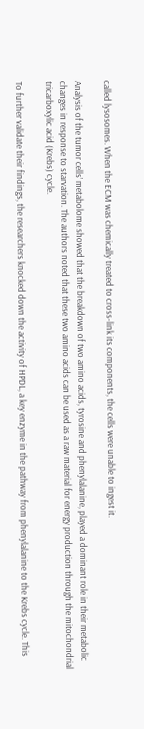called lysosomes. When the ECM was chemically treated to cross-link its components, the cells were unable to ingest it.

Analysis of the tumor cells’ metabolome showed that the breakdown of two amino acids, tyrosine and phenylalanine, played a dominant role in their metabolic changes in response to starvation. The authors noted that these two amino acids can be used as a raw material for energy production through the mitochondrial tricarboxylic acid (Krebs) cycle.

To further validate their findings, the researchers knocked down the activity of HPDL, a key enzyme in the pathway from phenylalanine to the Krebs cycle. This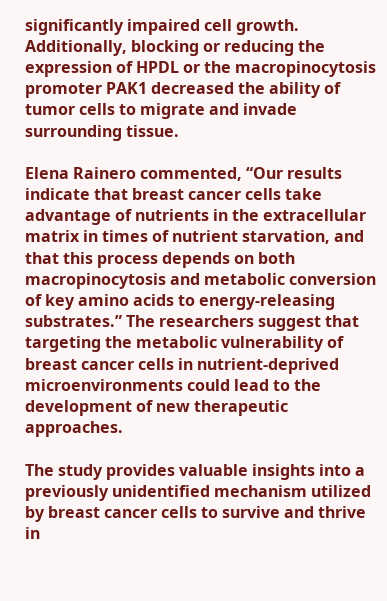significantly impaired cell growth. Additionally, blocking or reducing the expression of HPDL or the macropinocytosis promoter PAK1 decreased the ability of tumor cells to migrate and invade surrounding tissue.

Elena Rainero commented, “Our results indicate that breast cancer cells take advantage of nutrients in the extracellular matrix in times of nutrient starvation, and that this process depends on both macropinocytosis and metabolic conversion of key amino acids to energy-releasing substrates.” The researchers suggest that targeting the metabolic vulnerability of breast cancer cells in nutrient-deprived microenvironments could lead to the development of new therapeutic approaches.

The study provides valuable insights into a previously unidentified mechanism utilized by breast cancer cells to survive and thrive in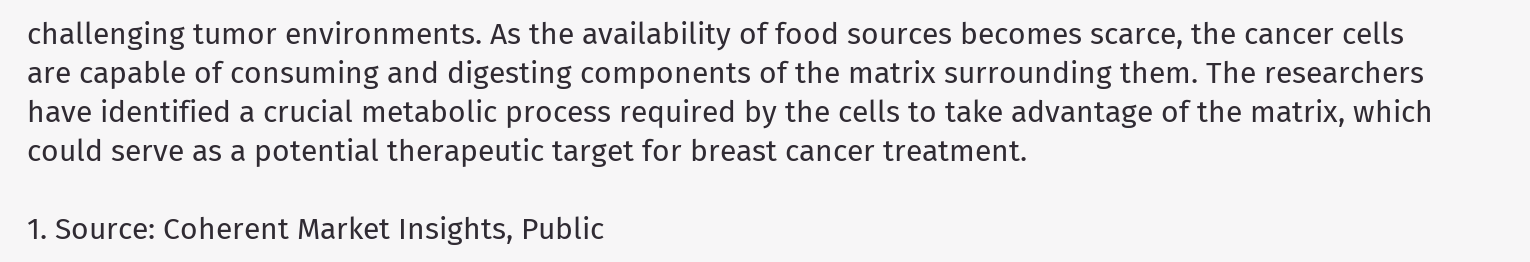challenging tumor environments. As the availability of food sources becomes scarce, the cancer cells are capable of consuming and digesting components of the matrix surrounding them. The researchers have identified a crucial metabolic process required by the cells to take advantage of the matrix, which could serve as a potential therapeutic target for breast cancer treatment.

1. Source: Coherent Market Insights, Public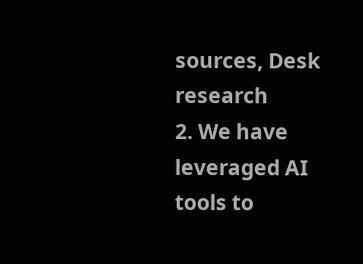sources, Desk research
2. We have leveraged AI tools to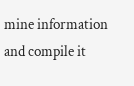mine information and compile it